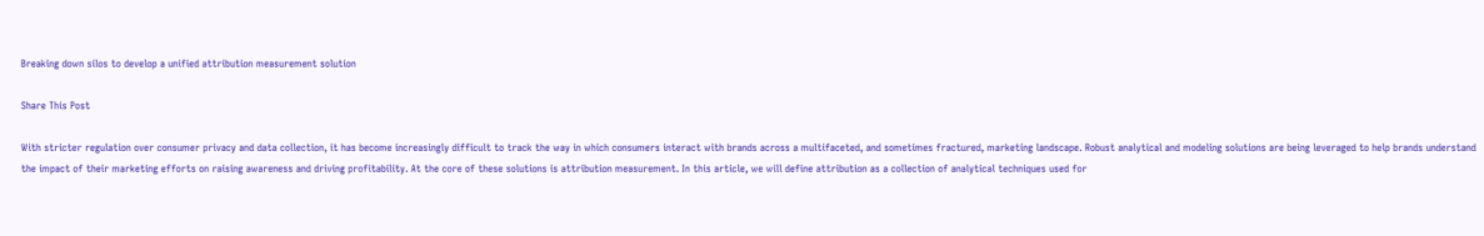Breaking down silos to develop a unified attribution measurement solution

Share This Post

With stricter regulation over consumer privacy and data collection, it has become increasingly difficult to track the way in which consumers interact with brands across a multifaceted, and sometimes fractured, marketing landscape. Robust analytical and modeling solutions are being leveraged to help brands understand the impact of their marketing efforts on raising awareness and driving profitability. At the core of these solutions is attribution measurement. In this article, we will define attribution as a collection of analytical techniques used for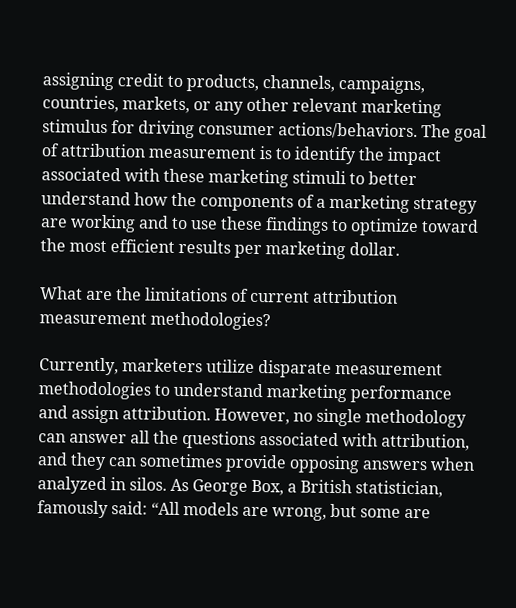assigning credit to products, channels, campaigns, countries, markets, or any other relevant marketing stimulus for driving consumer actions/behaviors. The goal of attribution measurement is to identify the impact associated with these marketing stimuli to better understand how the components of a marketing strategy are working and to use these findings to optimize toward the most efficient results per marketing dollar.

What are the limitations of current attribution measurement methodologies?

Currently, marketers utilize disparate measurement methodologies to understand marketing performance and assign attribution. However, no single methodology can answer all the questions associated with attribution, and they can sometimes provide opposing answers when analyzed in silos. As George Box, a British statistician, famously said: “All models are wrong, but some are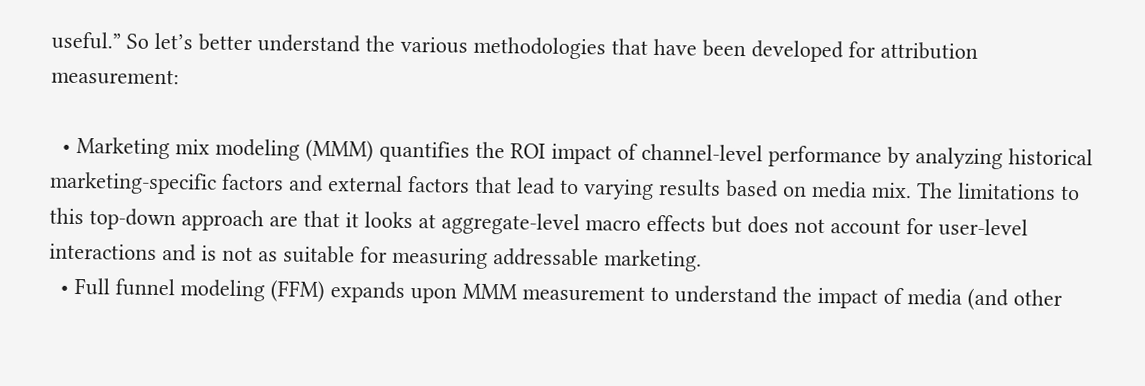useful.” So let’s better understand the various methodologies that have been developed for attribution measurement:

  • Marketing mix modeling (MMM) quantifies the ROI impact of channel-level performance by analyzing historical marketing-specific factors and external factors that lead to varying results based on media mix. The limitations to this top-down approach are that it looks at aggregate-level macro effects but does not account for user-level interactions and is not as suitable for measuring addressable marketing.
  • Full funnel modeling (FFM) expands upon MMM measurement to understand the impact of media (and other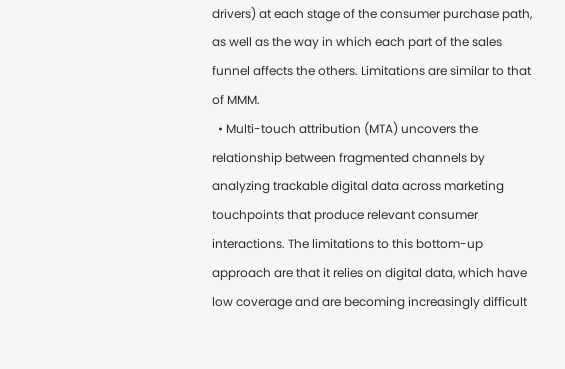drivers) at each stage of the consumer purchase path, as well as the way in which each part of the sales funnel affects the others. Limitations are similar to that of MMM.
  • Multi-touch attribution (MTA) uncovers the relationship between fragmented channels by analyzing trackable digital data across marketing touchpoints that produce relevant consumer interactions. The limitations to this bottom-up approach are that it relies on digital data, which have low coverage and are becoming increasingly difficult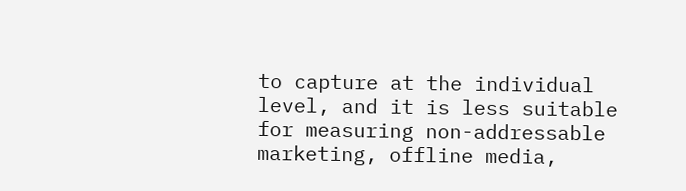to capture at the individual level, and it is less suitable for measuring non-addressable marketing, offline media,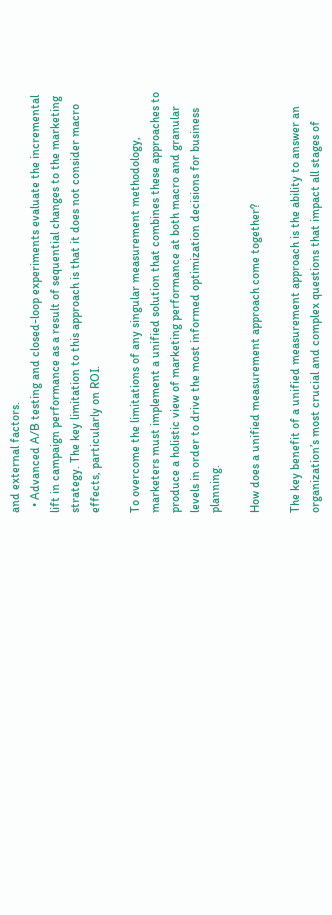and external factors.
  • Advanced A/B testing and closed-loop experiments evaluate the incremental lift in campaign performance as a result of sequential changes to the marketing strategy. The key limitation to this approach is that it does not consider macro effects, particularly on ROI.

To overcome the limitations of any singular measurement methodology, marketers must implement a unified solution that combines these approaches to produce a holistic view of marketing performance at both macro and granular levels in order to drive the most informed optimization decisions for business planning.

How does a unified measurement approach come together?

The key benefit of a unified measurement approach is the ability to answer an organization’s most crucial and complex questions that impact all stages of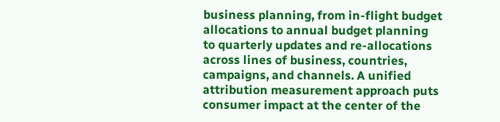business planning, from in-flight budget allocations to annual budget planning to quarterly updates and re-allocations across lines of business, countries, campaigns, and channels. A unified attribution measurement approach puts consumer impact at the center of the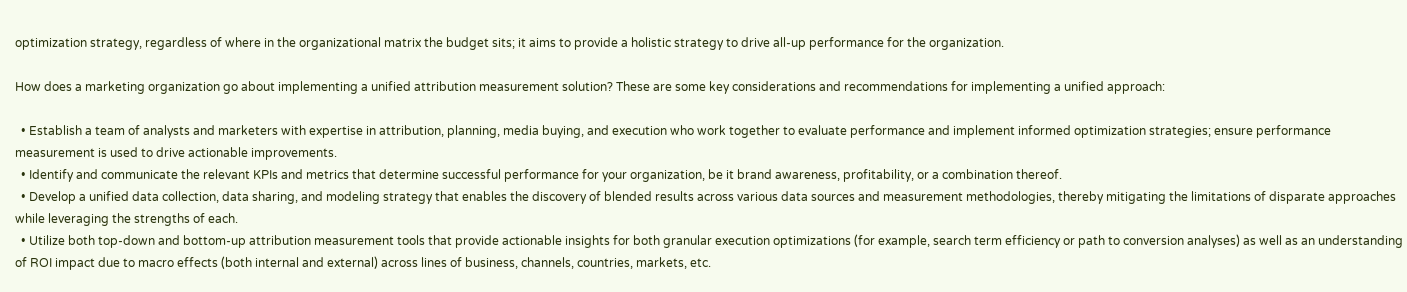optimization strategy, regardless of where in the organizational matrix the budget sits; it aims to provide a holistic strategy to drive all-up performance for the organization.

How does a marketing organization go about implementing a unified attribution measurement solution? These are some key considerations and recommendations for implementing a unified approach:

  • Establish a team of analysts and marketers with expertise in attribution, planning, media buying, and execution who work together to evaluate performance and implement informed optimization strategies; ensure performance measurement is used to drive actionable improvements.
  • Identify and communicate the relevant KPIs and metrics that determine successful performance for your organization, be it brand awareness, profitability, or a combination thereof.
  • Develop a unified data collection, data sharing, and modeling strategy that enables the discovery of blended results across various data sources and measurement methodologies, thereby mitigating the limitations of disparate approaches while leveraging the strengths of each.
  • Utilize both top-down and bottom-up attribution measurement tools that provide actionable insights for both granular execution optimizations (for example, search term efficiency or path to conversion analyses) as well as an understanding of ROI impact due to macro effects (both internal and external) across lines of business, channels, countries, markets, etc.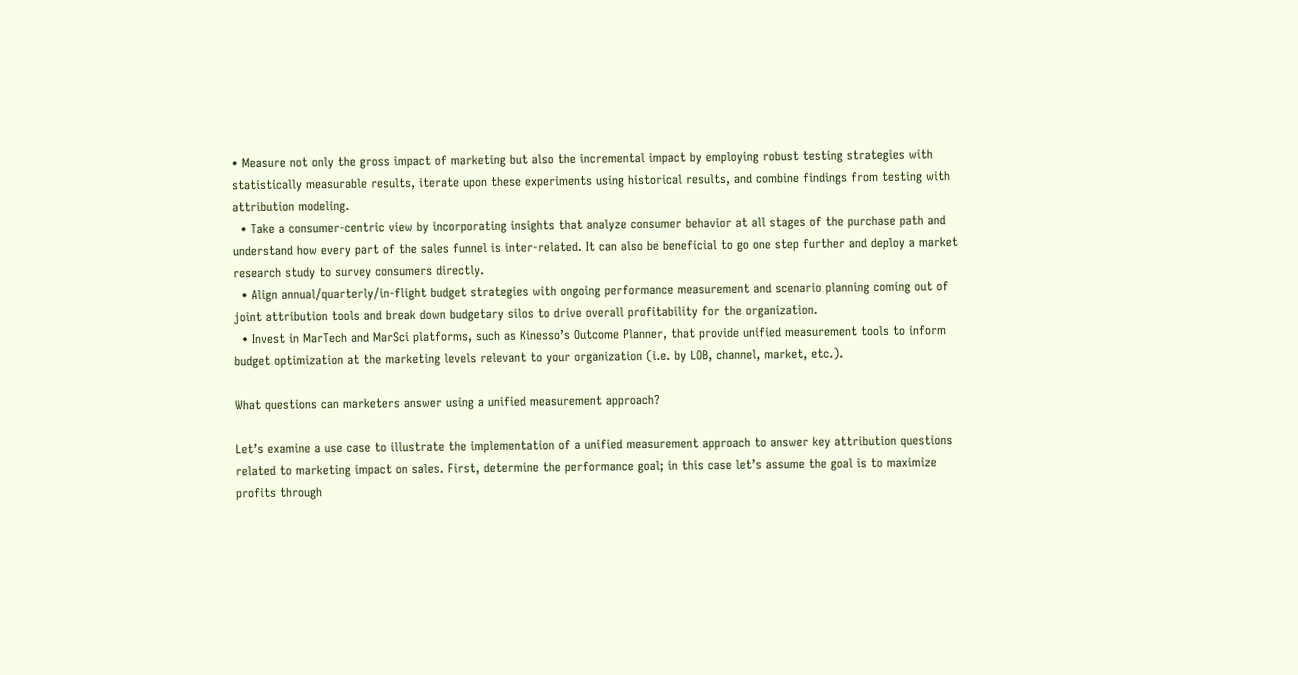• Measure not only the gross impact of marketing but also the incremental impact by employing robust testing strategies with statistically measurable results, iterate upon these experiments using historical results, and combine findings from testing with attribution modeling.
  • Take a consumer-centric view by incorporating insights that analyze consumer behavior at all stages of the purchase path and understand how every part of the sales funnel is inter-related. It can also be beneficial to go one step further and deploy a market research study to survey consumers directly.
  • Align annual/quarterly/in-flight budget strategies with ongoing performance measurement and scenario planning coming out of joint attribution tools and break down budgetary silos to drive overall profitability for the organization.
  • Invest in MarTech and MarSci platforms, such as Kinesso’s Outcome Planner, that provide unified measurement tools to inform budget optimization at the marketing levels relevant to your organization (i.e. by LOB, channel, market, etc.).

What questions can marketers answer using a unified measurement approach?

Let’s examine a use case to illustrate the implementation of a unified measurement approach to answer key attribution questions related to marketing impact on sales. First, determine the performance goal; in this case let’s assume the goal is to maximize profits through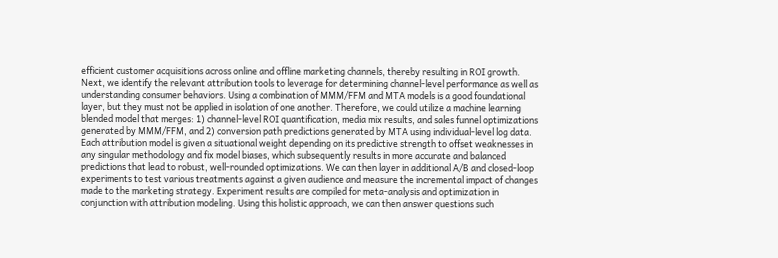efficient customer acquisitions across online and offline marketing channels, thereby resulting in ROI growth. Next, we identify the relevant attribution tools to leverage for determining channel-level performance as well as understanding consumer behaviors. Using a combination of MMM/FFM and MTA models is a good foundational layer, but they must not be applied in isolation of one another. Therefore, we could utilize a machine learning blended model that merges: 1) channel-level ROI quantification, media mix results, and sales funnel optimizations generated by MMM/FFM, and 2) conversion path predictions generated by MTA using individual-level log data. Each attribution model is given a situational weight depending on its predictive strength to offset weaknesses in any singular methodology and fix model biases, which subsequently results in more accurate and balanced predictions that lead to robust, well-rounded optimizations. We can then layer in additional A/B and closed-loop experiments to test various treatments against a given audience and measure the incremental impact of changes made to the marketing strategy. Experiment results are compiled for meta-analysis and optimization in conjunction with attribution modeling. Using this holistic approach, we can then answer questions such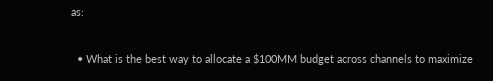as:

  • What is the best way to allocate a $100MM budget across channels to maximize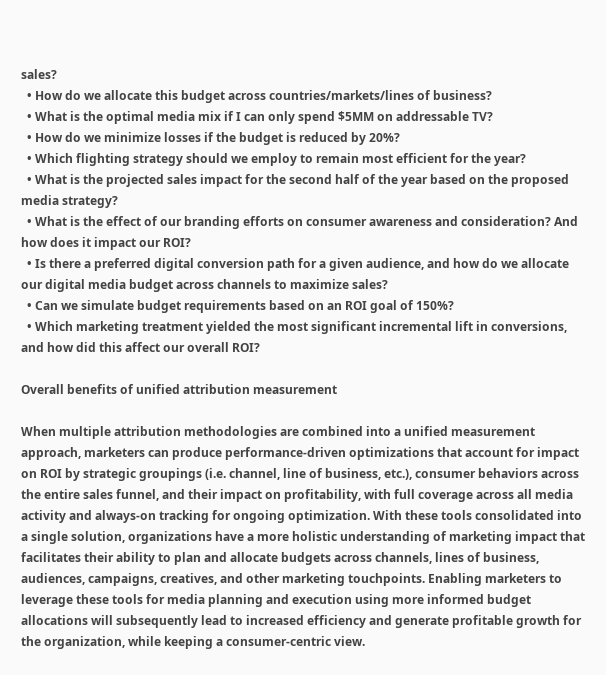sales?
  • How do we allocate this budget across countries/markets/lines of business?
  • What is the optimal media mix if I can only spend $5MM on addressable TV?
  • How do we minimize losses if the budget is reduced by 20%?
  • Which flighting strategy should we employ to remain most efficient for the year?
  • What is the projected sales impact for the second half of the year based on the proposed media strategy?
  • What is the effect of our branding efforts on consumer awareness and consideration? And how does it impact our ROI?
  • Is there a preferred digital conversion path for a given audience, and how do we allocate our digital media budget across channels to maximize sales?
  • Can we simulate budget requirements based on an ROI goal of 150%?
  • Which marketing treatment yielded the most significant incremental lift in conversions, and how did this affect our overall ROI?

Overall benefits of unified attribution measurement

When multiple attribution methodologies are combined into a unified measurement approach, marketers can produce performance-driven optimizations that account for impact on ROI by strategic groupings (i.e. channel, line of business, etc.), consumer behaviors across the entire sales funnel, and their impact on profitability, with full coverage across all media activity and always-on tracking for ongoing optimization. With these tools consolidated into a single solution, organizations have a more holistic understanding of marketing impact that facilitates their ability to plan and allocate budgets across channels, lines of business, audiences, campaigns, creatives, and other marketing touchpoints. Enabling marketers to leverage these tools for media planning and execution using more informed budget allocations will subsequently lead to increased efficiency and generate profitable growth for the organization, while keeping a consumer-centric view.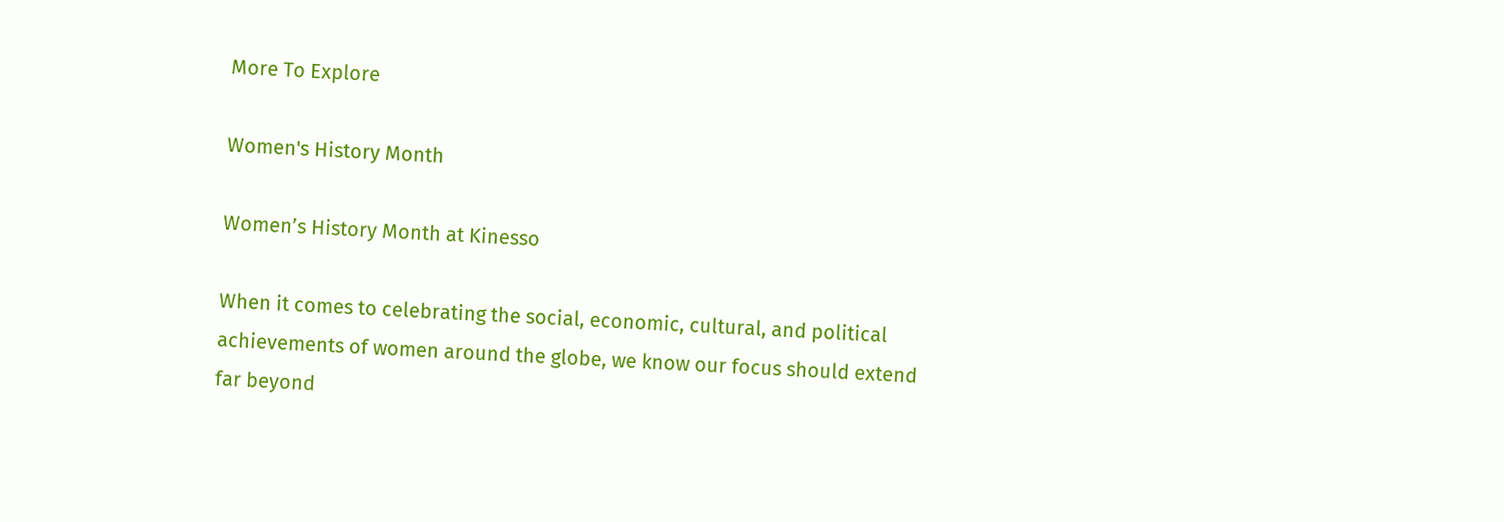More To Explore

Women's History Month

Women’s History Month at Kinesso

When it comes to celebrating the social, economic, cultural, and political achievements of women around the globe, we know our focus should extend far beyond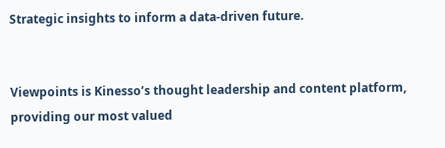Strategic insights to inform a data-driven future.


Viewpoints is Kinesso’s thought leadership and content platform, providing our most valued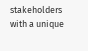stakeholders with a unique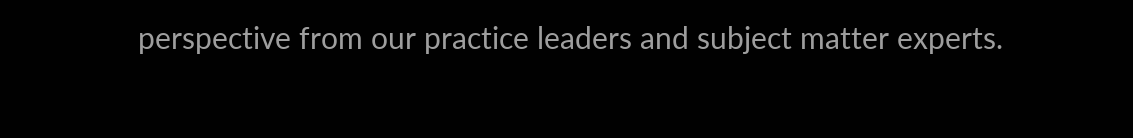perspective from our practice leaders and subject matter experts.